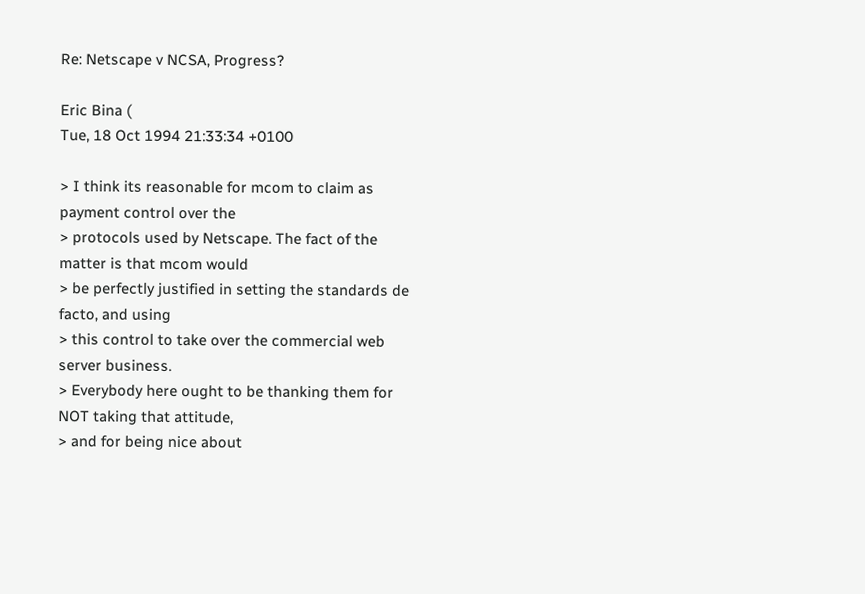Re: Netscape v NCSA, Progress?

Eric Bina (
Tue, 18 Oct 1994 21:33:34 +0100

> I think its reasonable for mcom to claim as payment control over the
> protocols used by Netscape. The fact of the matter is that mcom would
> be perfectly justified in setting the standards de facto, and using
> this control to take over the commercial web server business.
> Everybody here ought to be thanking them for NOT taking that attitude,
> and for being nice about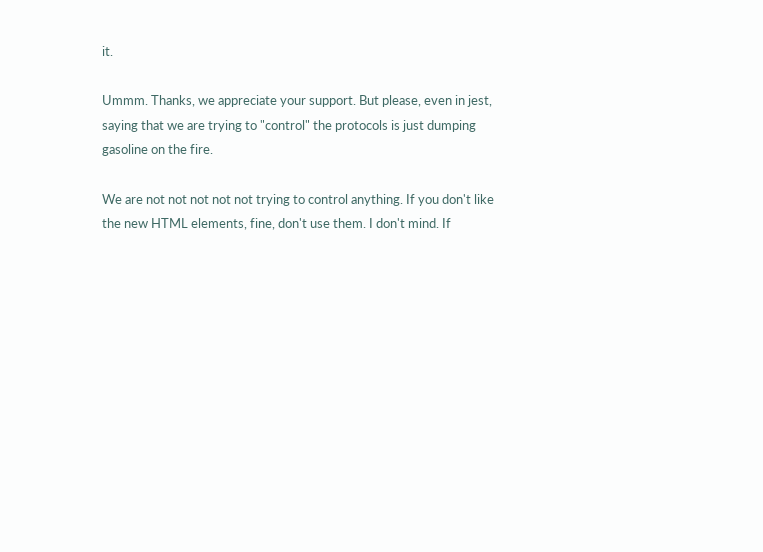it.

Ummm. Thanks, we appreciate your support. But please, even in jest,
saying that we are trying to "control" the protocols is just dumping
gasoline on the fire.

We are not not not not not trying to control anything. If you don't like
the new HTML elements, fine, don't use them. I don't mind. If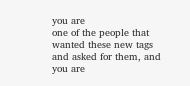you are
one of the people that wanted these new tags and asked for them, and you are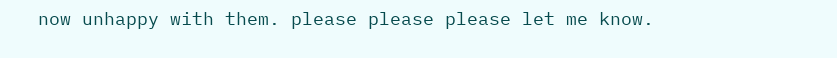now unhappy with them. please please please let me know.